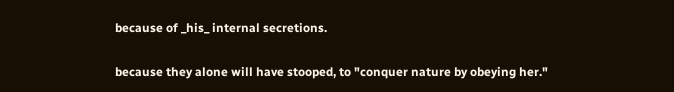because of _his_ internal secretions.

because they alone will have stooped, to "conquer nature by obeying her."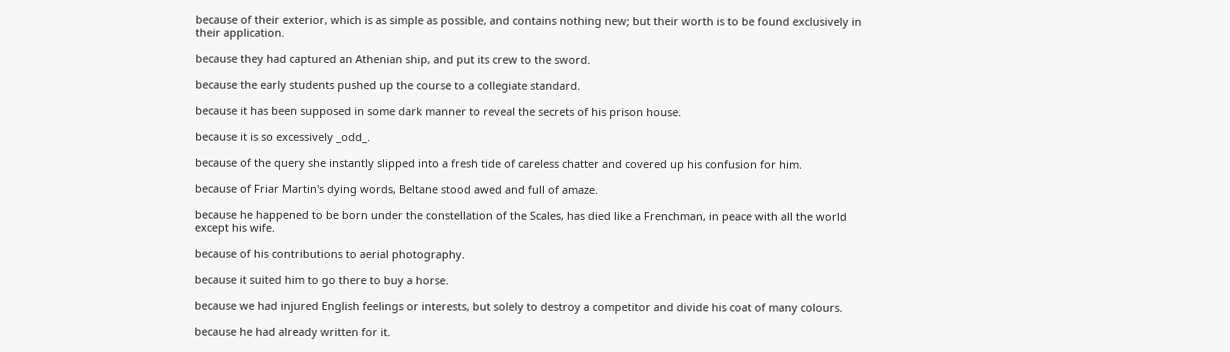because of their exterior, which is as simple as possible, and contains nothing new; but their worth is to be found exclusively in their application.

because they had captured an Athenian ship, and put its crew to the sword.

because the early students pushed up the course to a collegiate standard.

because it has been supposed in some dark manner to reveal the secrets of his prison house.

because it is so excessively _odd_.

because of the query she instantly slipped into a fresh tide of careless chatter and covered up his confusion for him.

because of Friar Martin's dying words, Beltane stood awed and full of amaze.

because he happened to be born under the constellation of the Scales, has died like a Frenchman, in peace with all the world except his wife.

because of his contributions to aerial photography.

because it suited him to go there to buy a horse.

because we had injured English feelings or interests, but solely to destroy a competitor and divide his coat of many colours.

because he had already written for it.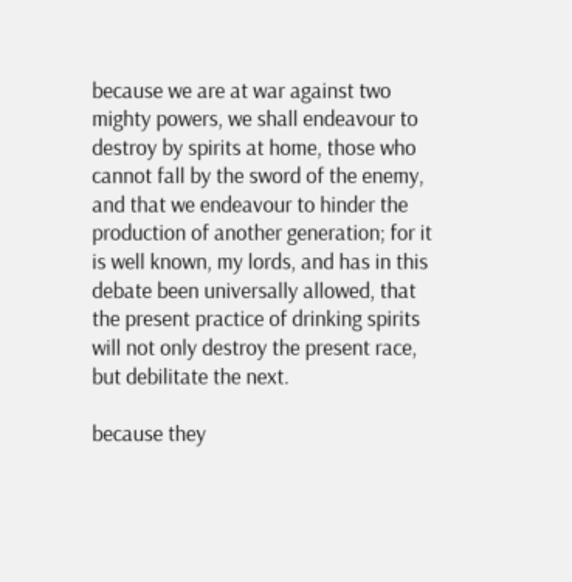because we are at war against two mighty powers, we shall endeavour to destroy by spirits at home, those who cannot fall by the sword of the enemy, and that we endeavour to hinder the production of another generation; for it is well known, my lords, and has in this debate been universally allowed, that the present practice of drinking spirits will not only destroy the present race, but debilitate the next.

because they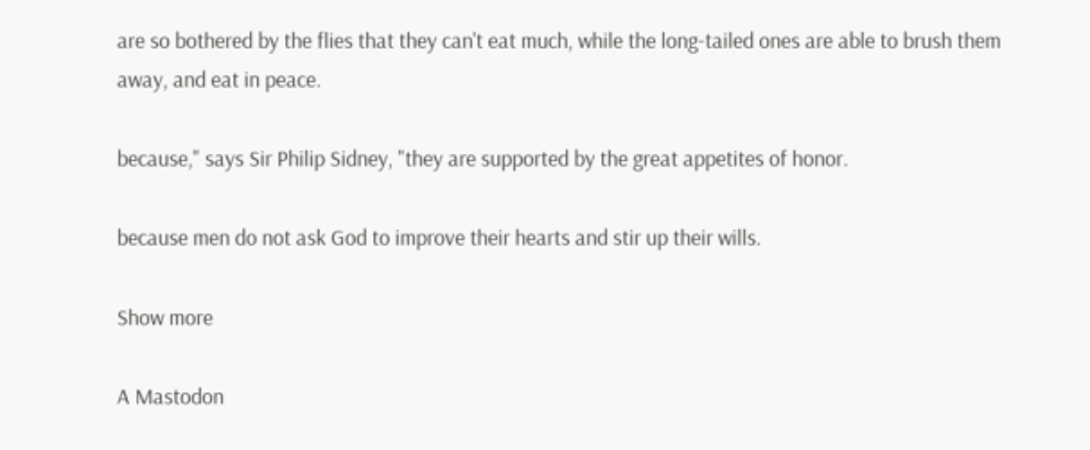are so bothered by the flies that they can't eat much, while the long-tailed ones are able to brush them away, and eat in peace.

because," says Sir Philip Sidney, "they are supported by the great appetites of honor.

because men do not ask God to improve their hearts and stir up their wills.

Show more

A Mastodon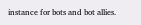instance for bots and bot allies.